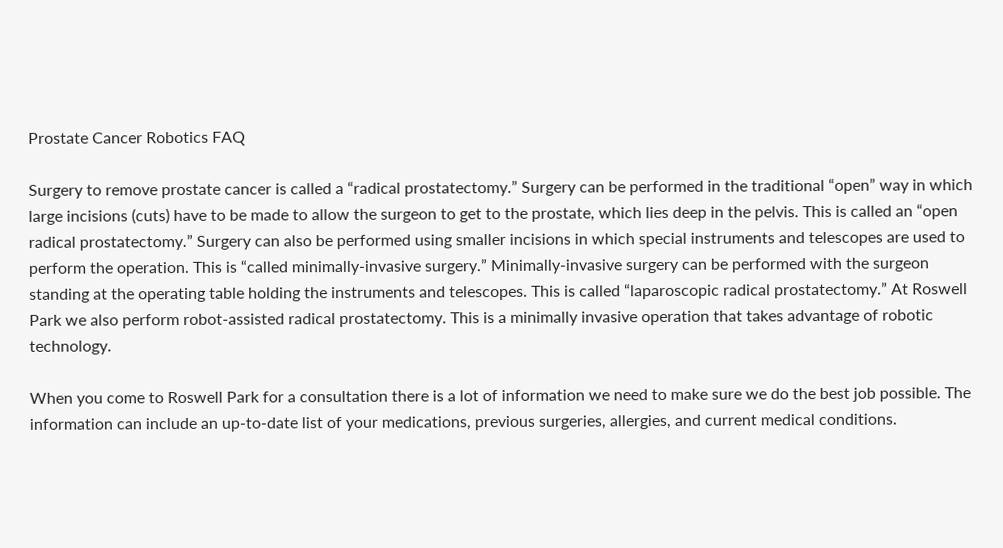Prostate Cancer Robotics FAQ

Surgery to remove prostate cancer is called a “radical prostatectomy.” Surgery can be performed in the traditional “open” way in which large incisions (cuts) have to be made to allow the surgeon to get to the prostate, which lies deep in the pelvis. This is called an “open radical prostatectomy.” Surgery can also be performed using smaller incisions in which special instruments and telescopes are used to perform the operation. This is “called minimally-invasive surgery.” Minimally-invasive surgery can be performed with the surgeon standing at the operating table holding the instruments and telescopes. This is called “laparoscopic radical prostatectomy.” At Roswell Park we also perform robot-assisted radical prostatectomy. This is a minimally invasive operation that takes advantage of robotic technology.

When you come to Roswell Park for a consultation there is a lot of information we need to make sure we do the best job possible. The information can include an up-to-date list of your medications, previous surgeries, allergies, and current medical conditions.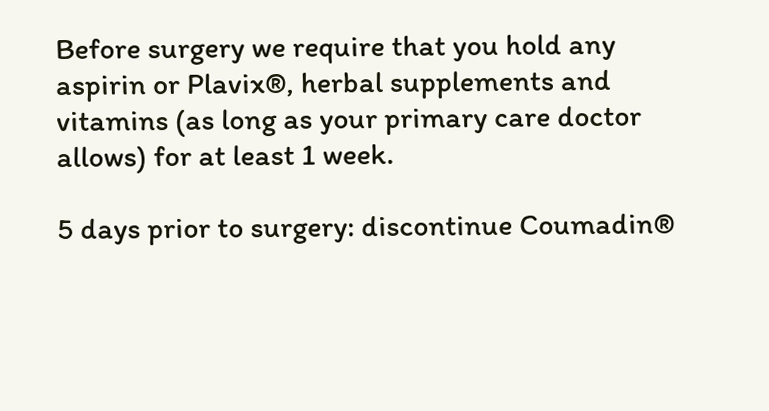Before surgery we require that you hold any aspirin or Plavix®, herbal supplements and vitamins (as long as your primary care doctor allows) for at least 1 week.

5 days prior to surgery: discontinue Coumadin®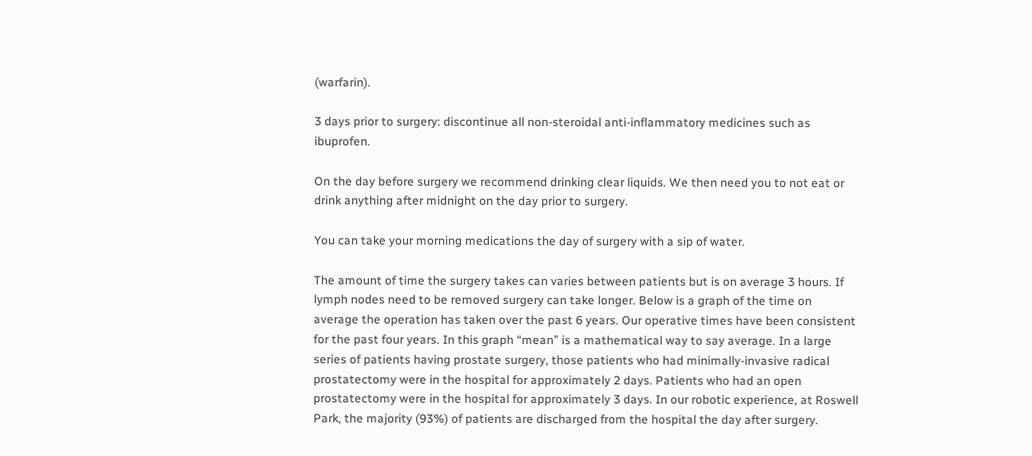(warfarin).

3 days prior to surgery: discontinue all non-steroidal anti-inflammatory medicines such as ibuprofen.

On the day before surgery we recommend drinking clear liquids. We then need you to not eat or drink anything after midnight on the day prior to surgery.

You can take your morning medications the day of surgery with a sip of water.

The amount of time the surgery takes can varies between patients but is on average 3 hours. If lymph nodes need to be removed surgery can take longer. Below is a graph of the time on average the operation has taken over the past 6 years. Our operative times have been consistent for the past four years. In this graph “mean” is a mathematical way to say average. In a large series of patients having prostate surgery, those patients who had minimally-invasive radical prostatectomy were in the hospital for approximately 2 days. Patients who had an open prostatectomy were in the hospital for approximately 3 days. In our robotic experience, at Roswell Park, the majority (93%) of patients are discharged from the hospital the day after surgery.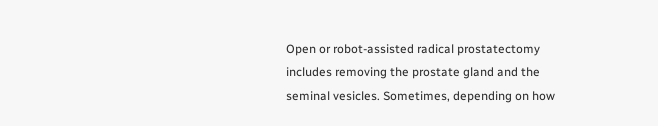Open or robot-assisted radical prostatectomy includes removing the prostate gland and the seminal vesicles. Sometimes, depending on how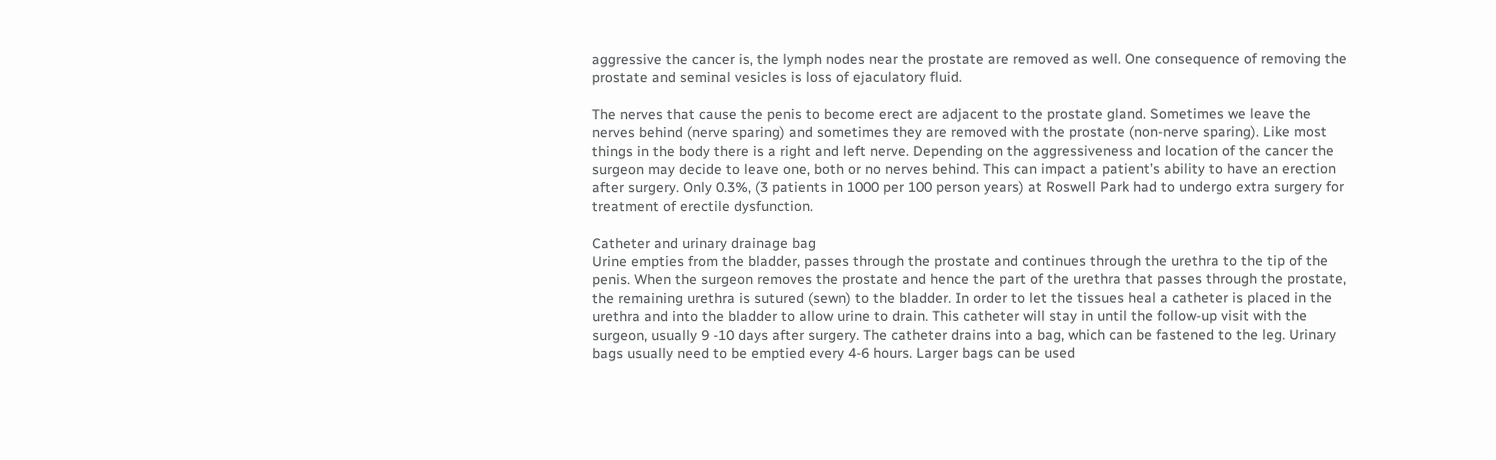aggressive the cancer is, the lymph nodes near the prostate are removed as well. One consequence of removing the prostate and seminal vesicles is loss of ejaculatory fluid.

The nerves that cause the penis to become erect are adjacent to the prostate gland. Sometimes we leave the nerves behind (nerve sparing) and sometimes they are removed with the prostate (non-nerve sparing). Like most things in the body there is a right and left nerve. Depending on the aggressiveness and location of the cancer the surgeon may decide to leave one, both or no nerves behind. This can impact a patient’s ability to have an erection after surgery. Only 0.3%, (3 patients in 1000 per 100 person years) at Roswell Park had to undergo extra surgery for treatment of erectile dysfunction.

Catheter and urinary drainage bag
Urine empties from the bladder, passes through the prostate and continues through the urethra to the tip of the penis. When the surgeon removes the prostate and hence the part of the urethra that passes through the prostate, the remaining urethra is sutured (sewn) to the bladder. In order to let the tissues heal a catheter is placed in the urethra and into the bladder to allow urine to drain. This catheter will stay in until the follow-up visit with the surgeon, usually 9 -10 days after surgery. The catheter drains into a bag, which can be fastened to the leg. Urinary bags usually need to be emptied every 4-6 hours. Larger bags can be used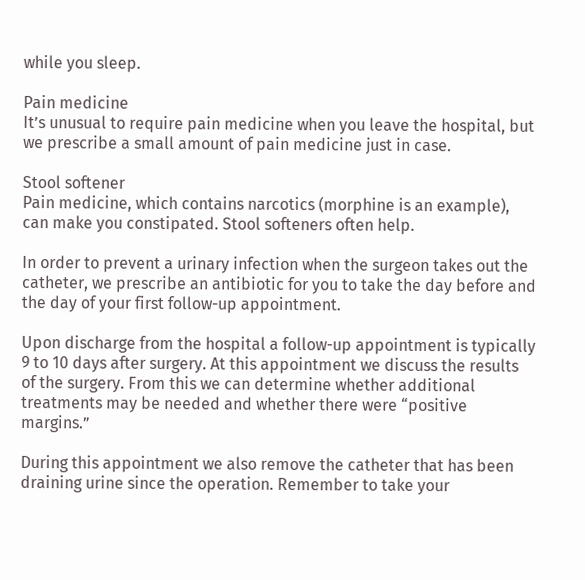while you sleep.

Pain medicine
It’s unusual to require pain medicine when you leave the hospital, but we prescribe a small amount of pain medicine just in case.

Stool softener
Pain medicine, which contains narcotics (morphine is an example), can make you constipated. Stool softeners often help.

In order to prevent a urinary infection when the surgeon takes out the catheter, we prescribe an antibiotic for you to take the day before and the day of your first follow-up appointment.

Upon discharge from the hospital a follow-up appointment is typically 9 to 10 days after surgery. At this appointment we discuss the results of the surgery. From this we can determine whether additional treatments may be needed and whether there were “positive margins.”

During this appointment we also remove the catheter that has been draining urine since the operation. Remember to take your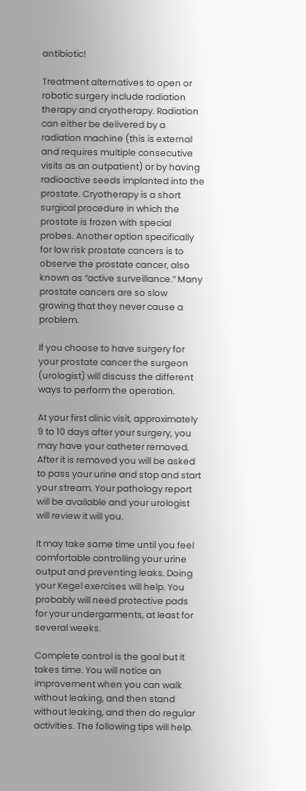antibiotic!

Treatment alternatives to open or robotic surgery include radiation therapy and cryotherapy. Radiation can either be delivered by a radiation machine (this is external and requires multiple consecutive visits as an outpatient) or by having radioactive seeds implanted into the prostate. Cryotherapy is a short surgical procedure in which the prostate is frozen with special probes. Another option specifically for low risk prostate cancers is to observe the prostate cancer, also known as “active surveillance.” Many prostate cancers are so slow growing that they never cause a problem.

If you choose to have surgery for your prostate cancer the surgeon (urologist) will discuss the different ways to perform the operation.

At your first clinic visit, approximately 9 to 10 days after your surgery, you may have your catheter removed. After it is removed you will be asked to pass your urine and stop and start your stream. Your pathology report will be available and your urologist will review it will you.

It may take some time until you feel comfortable controlling your urine output and preventing leaks. Doing your Kegel exercises will help. You probably will need protective pads for your undergarments, at least for several weeks.

Complete control is the goal but it takes time. You will notice an improvement when you can walk without leaking, and then stand without leaking, and then do regular activities. The following tips will help.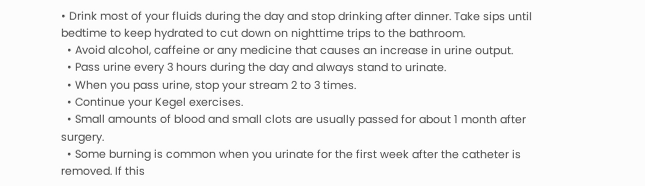• Drink most of your fluids during the day and stop drinking after dinner. Take sips until bedtime to keep hydrated to cut down on nighttime trips to the bathroom.
  • Avoid alcohol, caffeine or any medicine that causes an increase in urine output.
  • Pass urine every 3 hours during the day and always stand to urinate.
  • When you pass urine, stop your stream 2 to 3 times.
  • Continue your Kegel exercises.
  • Small amounts of blood and small clots are usually passed for about 1 month after surgery.
  • Some burning is common when you urinate for the first week after the catheter is removed. If this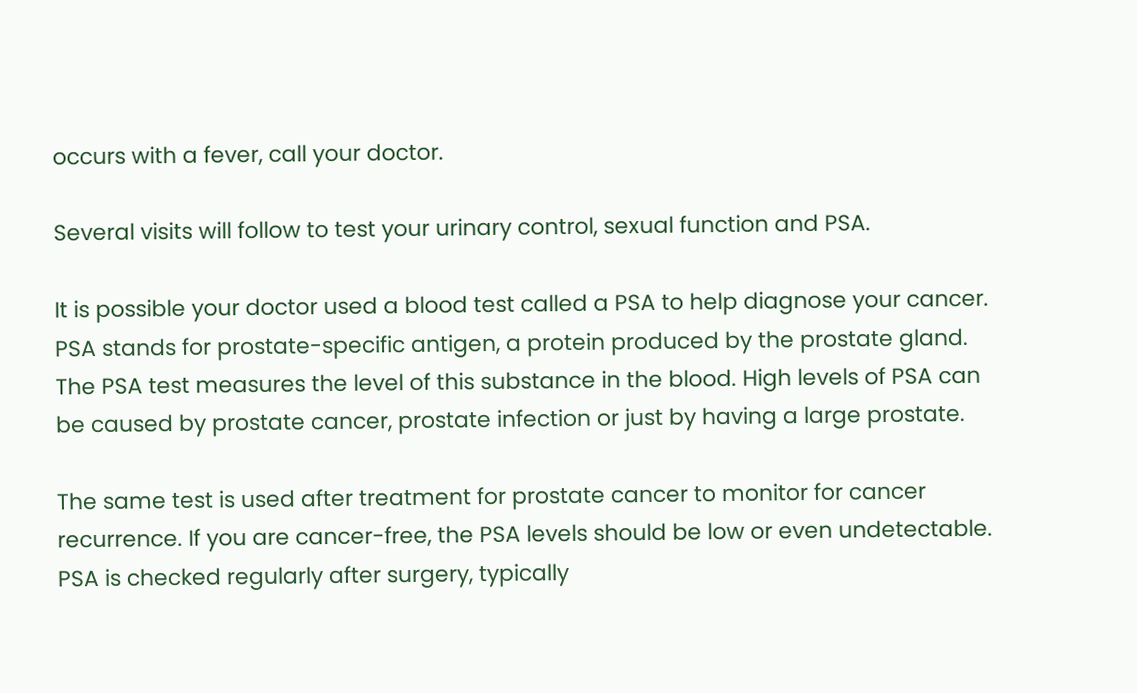occurs with a fever, call your doctor.

Several visits will follow to test your urinary control, sexual function and PSA.

It is possible your doctor used a blood test called a PSA to help diagnose your cancer. PSA stands for prostate-specific antigen, a protein produced by the prostate gland. The PSA test measures the level of this substance in the blood. High levels of PSA can be caused by prostate cancer, prostate infection or just by having a large prostate.

The same test is used after treatment for prostate cancer to monitor for cancer recurrence. If you are cancer-free, the PSA levels should be low or even undetectable. PSA is checked regularly after surgery, typically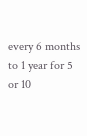every 6 months to 1 year for 5 or 10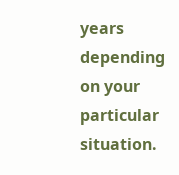years depending on your particular situation.